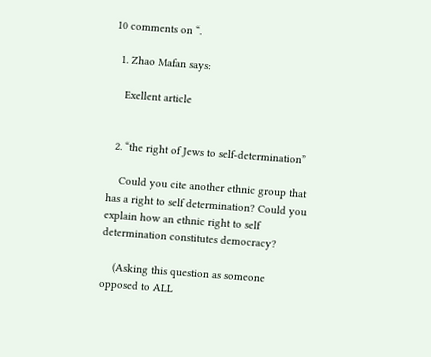10 comments on “.

  1. Zhao Mafan says:

    Exellent article


  2. “the right of Jews to self-determination”

    Could you cite another ethnic group that has a right to self determination? Could you explain how an ethnic right to self determination constitutes democracy?

    (Asking this question as someone opposed to ALL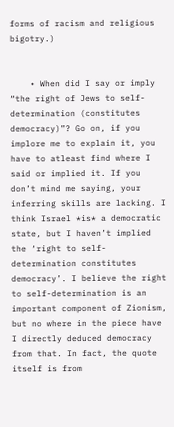forms of racism and religious bigotry.)


    • When did I say or imply “the right of Jews to self-determination (constitutes democracy)”? Go on, if you implore me to explain it, you have to atleast find where I said or implied it. If you don’t mind me saying, your inferring skills are lacking. I think Israel *is* a democratic state, but I haven’t implied the ‘right to self-determination constitutes democracy’. I believe the right to self-determination is an important component of Zionism, but no where in the piece have I directly deduced democracy from that. In fact, the quote itself is from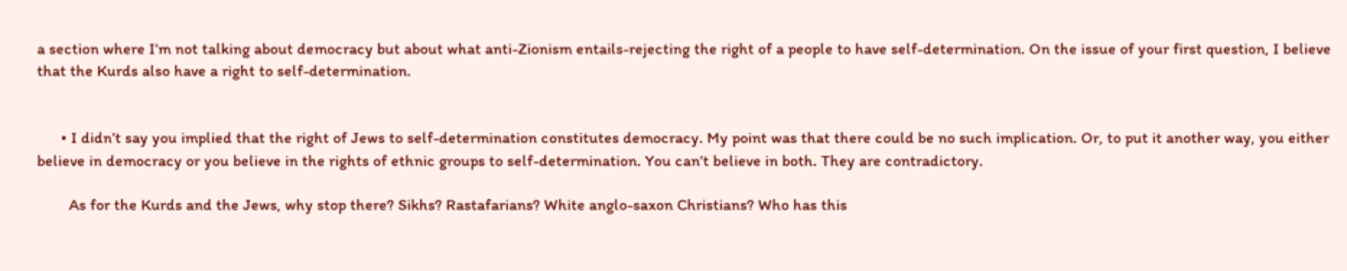a section where I’m not talking about democracy but about what anti-Zionism entails-rejecting the right of a people to have self-determination. On the issue of your first question, I believe that the Kurds also have a right to self-determination.


      • I didn’t say you implied that the right of Jews to self-determination constitutes democracy. My point was that there could be no such implication. Or, to put it another way, you either believe in democracy or you believe in the rights of ethnic groups to self-determination. You can’t believe in both. They are contradictory.

        As for the Kurds and the Jews, why stop there? Sikhs? Rastafarians? White anglo-saxon Christians? Who has this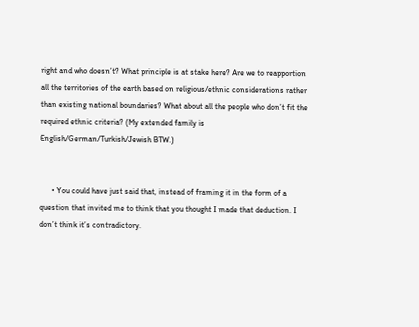right and who doesn’t? What principle is at stake here? Are we to reapportion all the territories of the earth based on religious/ethnic considerations rather than existing national boundaries? What about all the people who don’t fit the required ethnic criteria? (My extended family is English/German/Turkish/Jewish BTW.)


      • You could have just said that, instead of framing it in the form of a question that invited me to think that you thought I made that deduction. I don’t think it’s contradictory.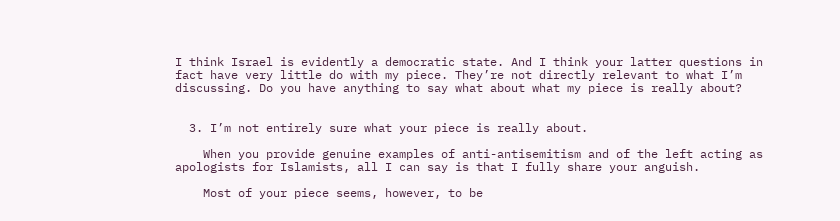I think Israel is evidently a democratic state. And I think your latter questions in fact have very little do with my piece. They’re not directly relevant to what I’m discussing. Do you have anything to say what about what my piece is really about?


  3. I’m not entirely sure what your piece is really about.

    When you provide genuine examples of anti-antisemitism and of the left acting as apologists for Islamists, all I can say is that I fully share your anguish.

    Most of your piece seems, however, to be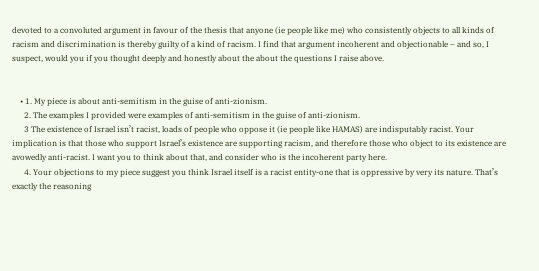devoted to a convoluted argument in favour of the thesis that anyone (ie people like me) who consistently objects to all kinds of racism and discrimination is thereby guilty of a kind of racism. I find that argument incoherent and objectionable – and so, I suspect, would you if you thought deeply and honestly about the about the questions I raise above.


    • 1. My piece is about anti-semitism in the guise of anti-zionism.
      2. The examples I provided were examples of anti-semitism in the guise of anti-zionism.
      3 The existence of Israel isn’t racist, loads of people who oppose it (ie people like HAMAS) are indisputably racist. Your implication is that those who support Israel’s existence are supporting racism, and therefore those who object to its existence are avowedly anti-racist. I want you to think about that, and consider who is the incoherent party here.
      4. Your objections to my piece suggest you think Israel itself is a racist entity-one that is oppressive by very its nature. That’s exactly the reasoning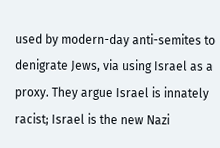used by modern-day anti-semites to denigrate Jews, via using Israel as a proxy. They argue Israel is innately racist; Israel is the new Nazi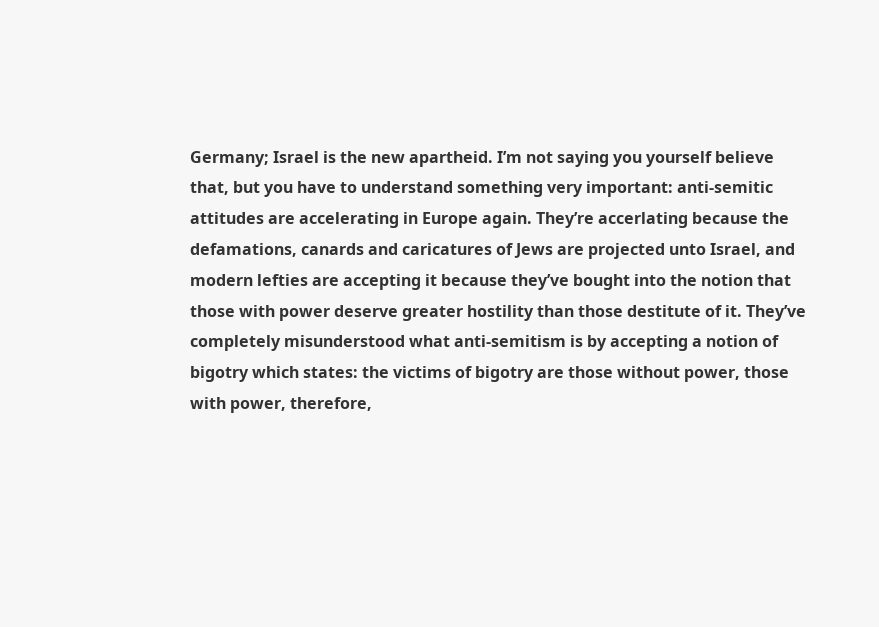Germany; Israel is the new apartheid. I’m not saying you yourself believe that, but you have to understand something very important: anti-semitic attitudes are accelerating in Europe again. They’re accerlating because the defamations, canards and caricatures of Jews are projected unto Israel, and modern lefties are accepting it because they’ve bought into the notion that those with power deserve greater hostility than those destitute of it. They’ve completely misunderstood what anti-semitism is by accepting a notion of bigotry which states: the victims of bigotry are those without power, those with power, therefore,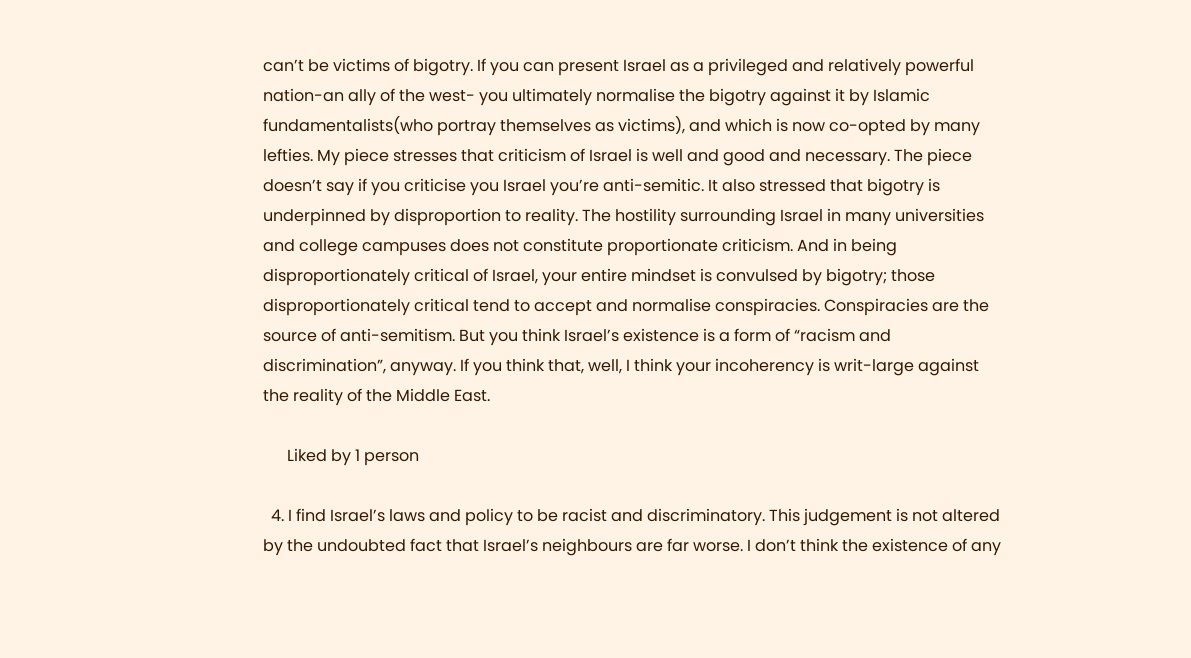can’t be victims of bigotry. If you can present Israel as a privileged and relatively powerful nation-an ally of the west- you ultimately normalise the bigotry against it by Islamic fundamentalists(who portray themselves as victims), and which is now co-opted by many lefties. My piece stresses that criticism of Israel is well and good and necessary. The piece doesn’t say if you criticise you Israel you’re anti-semitic. It also stressed that bigotry is underpinned by disproportion to reality. The hostility surrounding Israel in many universities and college campuses does not constitute proportionate criticism. And in being disproportionately critical of Israel, your entire mindset is convulsed by bigotry; those disproportionately critical tend to accept and normalise conspiracies. Conspiracies are the source of anti-semitism. But you think Israel’s existence is a form of “racism and discrimination”, anyway. If you think that, well, I think your incoherency is writ-large against the reality of the Middle East.

      Liked by 1 person

  4. I find Israel’s laws and policy to be racist and discriminatory. This judgement is not altered by the undoubted fact that Israel’s neighbours are far worse. I don’t think the existence of any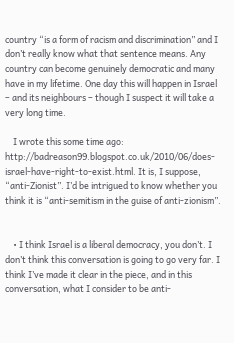country “is a form of racism and discrimination” and I don’t really know what that sentence means. Any country can become genuinely democratic and many have in my lifetime. One day this will happen in Israel – and its neighbours – though I suspect it will take a very long time.

    I wrote this some time ago: http://badreason99.blogspot.co.uk/2010/06/does-israel-have-right-to-exist.html. It is, I suppose, “anti-Zionist”. I’d be intrigued to know whether you think it is “anti-semitism in the guise of anti-zionism”.


    • I think Israel is a liberal democracy, you don’t. I don’t think this conversation is going to go very far. I think I’ve made it clear in the piece, and in this conversation, what I consider to be anti-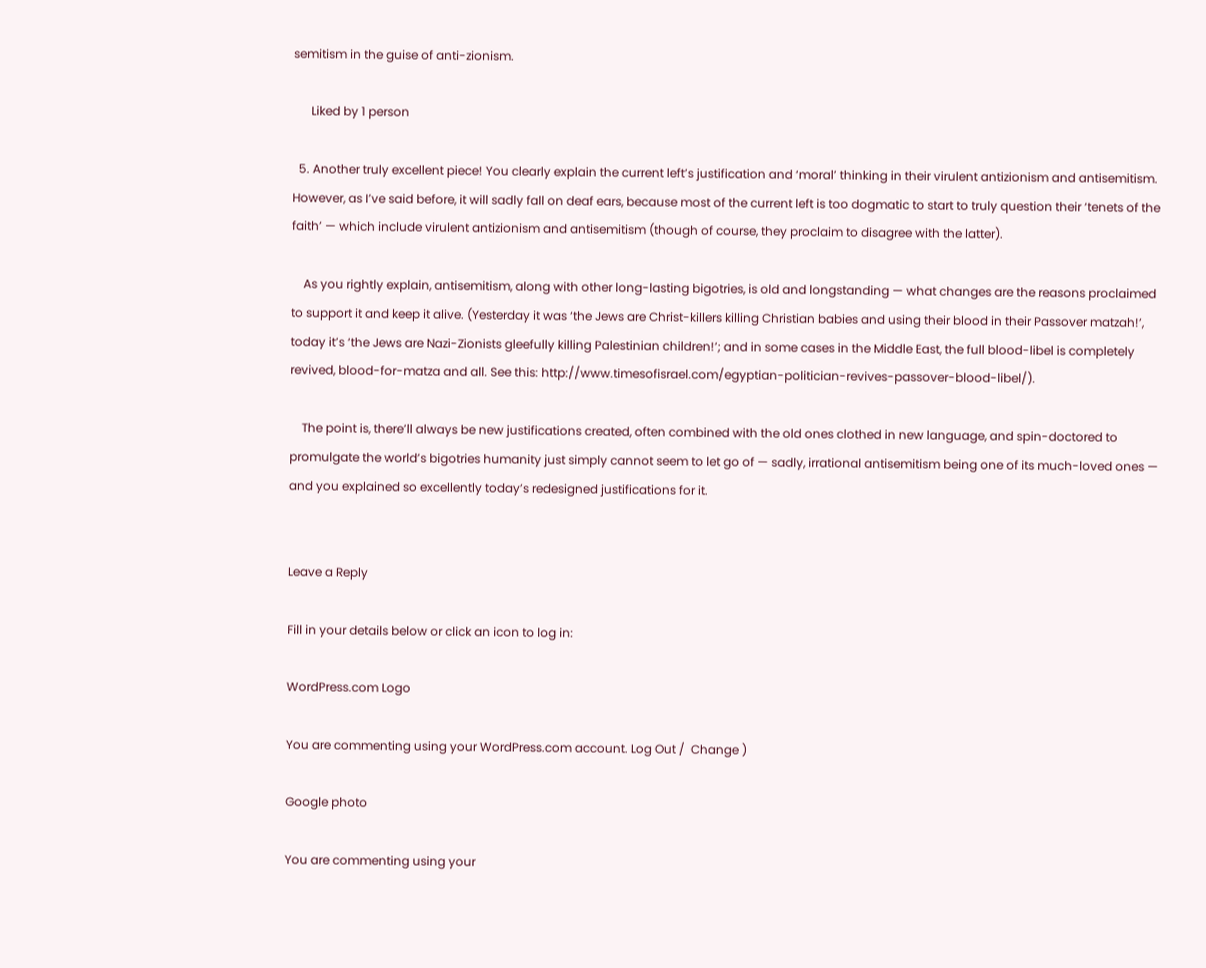semitism in the guise of anti-zionism.

      Liked by 1 person

  5. Another truly excellent piece! You clearly explain the current left’s justification and ‘moral’ thinking in their virulent antizionism and antisemitism. However, as I’ve said before, it will sadly fall on deaf ears, because most of the current left is too dogmatic to start to truly question their ‘tenets of the faith’ — which include virulent antizionism and antisemitism (though of course, they proclaim to disagree with the latter).

    As you rightly explain, antisemitism, along with other long-lasting bigotries, is old and longstanding — what changes are the reasons proclaimed to support it and keep it alive. (Yesterday it was ‘the Jews are Christ-killers killing Christian babies and using their blood in their Passover matzah!’, today it’s ‘the Jews are Nazi-Zionists gleefully killing Palestinian children!’; and in some cases in the Middle East, the full blood-libel is completely revived, blood-for-matza and all. See this: http://www.timesofisrael.com/egyptian-politician-revives-passover-blood-libel/).

    The point is, there’ll always be new justifications created, often combined with the old ones clothed in new language, and spin-doctored to promulgate the world’s bigotries humanity just simply cannot seem to let go of — sadly, irrational antisemitism being one of its much-loved ones — and you explained so excellently today’s redesigned justifications for it.


Leave a Reply

Fill in your details below or click an icon to log in:

WordPress.com Logo

You are commenting using your WordPress.com account. Log Out /  Change )

Google photo

You are commenting using your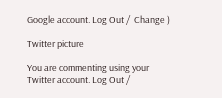Google account. Log Out /  Change )

Twitter picture

You are commenting using your Twitter account. Log Out /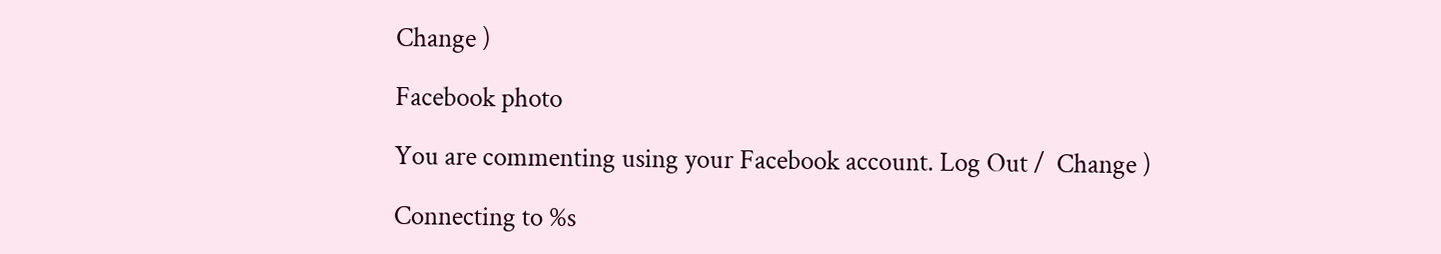Change )

Facebook photo

You are commenting using your Facebook account. Log Out /  Change )

Connecting to %s